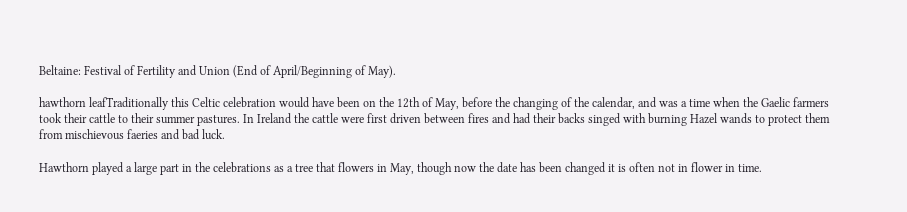Beltaine: Festival of Fertility and Union (End of April/Beginning of May).

hawthorn leafTraditionally this Celtic celebration would have been on the 12th of May, before the changing of the calendar, and was a time when the Gaelic farmers took their cattle to their summer pastures. In Ireland the cattle were first driven between fires and had their backs singed with burning Hazel wands to protect them from mischievous faeries and bad luck.

Hawthorn played a large part in the celebrations as a tree that flowers in May, though now the date has been changed it is often not in flower in time.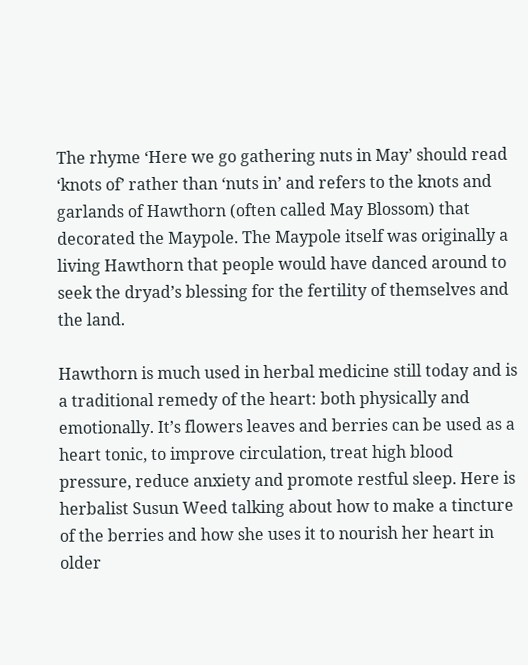The rhyme ‘Here we go gathering nuts in May’ should read ‘knots of’ rather than ‘nuts in’ and refers to the knots and garlands of Hawthorn (often called May Blossom) that decorated the Maypole. The Maypole itself was originally a living Hawthorn that people would have danced around to seek the dryad’s blessing for the fertility of themselves and the land.

Hawthorn is much used in herbal medicine still today and is a traditional remedy of the heart: both physically and emotionally. It’s flowers leaves and berries can be used as a heart tonic, to improve circulation, treat high blood pressure, reduce anxiety and promote restful sleep. Here is herbalist Susun Weed talking about how to make a tincture of the berries and how she uses it to nourish her heart in older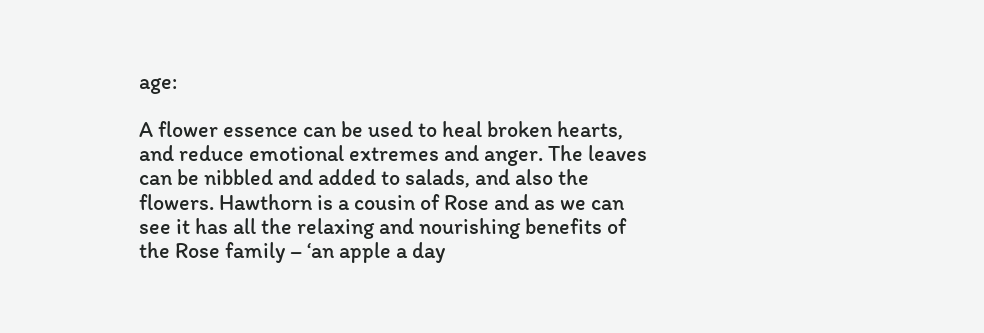age:

A flower essence can be used to heal broken hearts, and reduce emotional extremes and anger. The leaves can be nibbled and added to salads, and also the flowers. Hawthorn is a cousin of Rose and as we can see it has all the relaxing and nourishing benefits of the Rose family – ‘an apple a day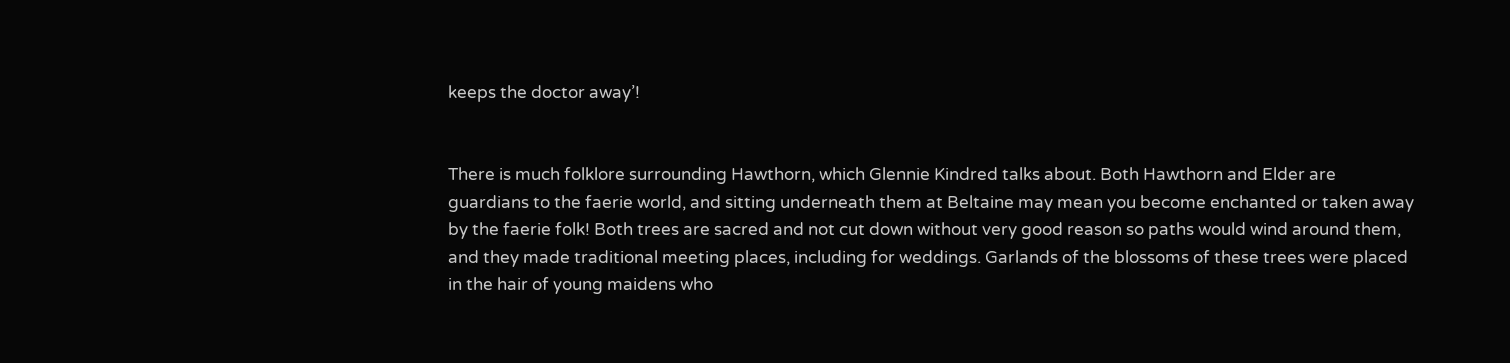keeps the doctor away’!


There is much folklore surrounding Hawthorn, which Glennie Kindred talks about. Both Hawthorn and Elder are guardians to the faerie world, and sitting underneath them at Beltaine may mean you become enchanted or taken away by the faerie folk! Both trees are sacred and not cut down without very good reason so paths would wind around them, and they made traditional meeting places, including for weddings. Garlands of the blossoms of these trees were placed in the hair of young maidens who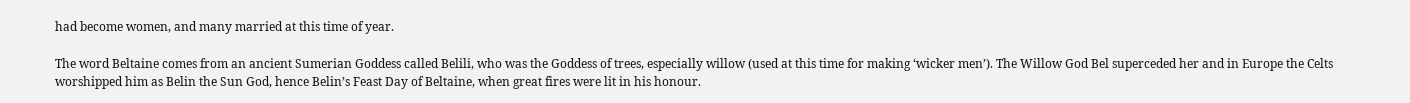had become women, and many married at this time of year.

The word Beltaine comes from an ancient Sumerian Goddess called Belili, who was the Goddess of trees, especially willow (used at this time for making ‘wicker men’). The Willow God Bel superceded her and in Europe the Celts worshipped him as Belin the Sun God, hence Belin’s Feast Day of Beltaine, when great fires were lit in his honour.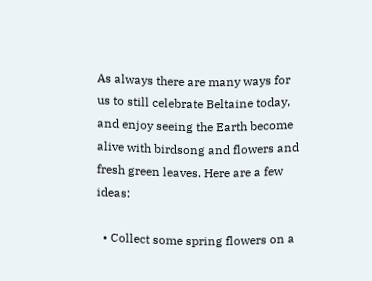As always there are many ways for us to still celebrate Beltaine today, and enjoy seeing the Earth become alive with birdsong and flowers and fresh green leaves. Here are a few ideas:

  • Collect some spring flowers on a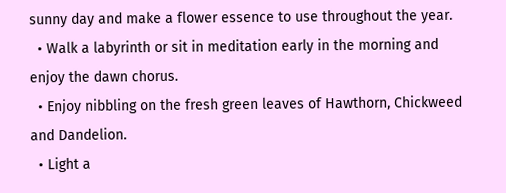sunny day and make a flower essence to use throughout the year.
  • Walk a labyrinth or sit in meditation early in the morning and enjoy the dawn chorus.
  • Enjoy nibbling on the fresh green leaves of Hawthorn, Chickweed and Dandelion.
  • Light a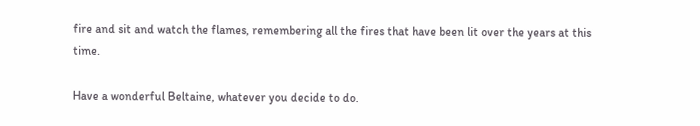fire and sit and watch the flames, remembering all the fires that have been lit over the years at this time.

Have a wonderful Beltaine, whatever you decide to do.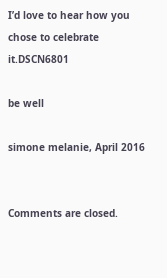I’d love to hear how you chose to celebrate it.DSCN6801

be well

simone melanie, April 2016


Comments are closed.